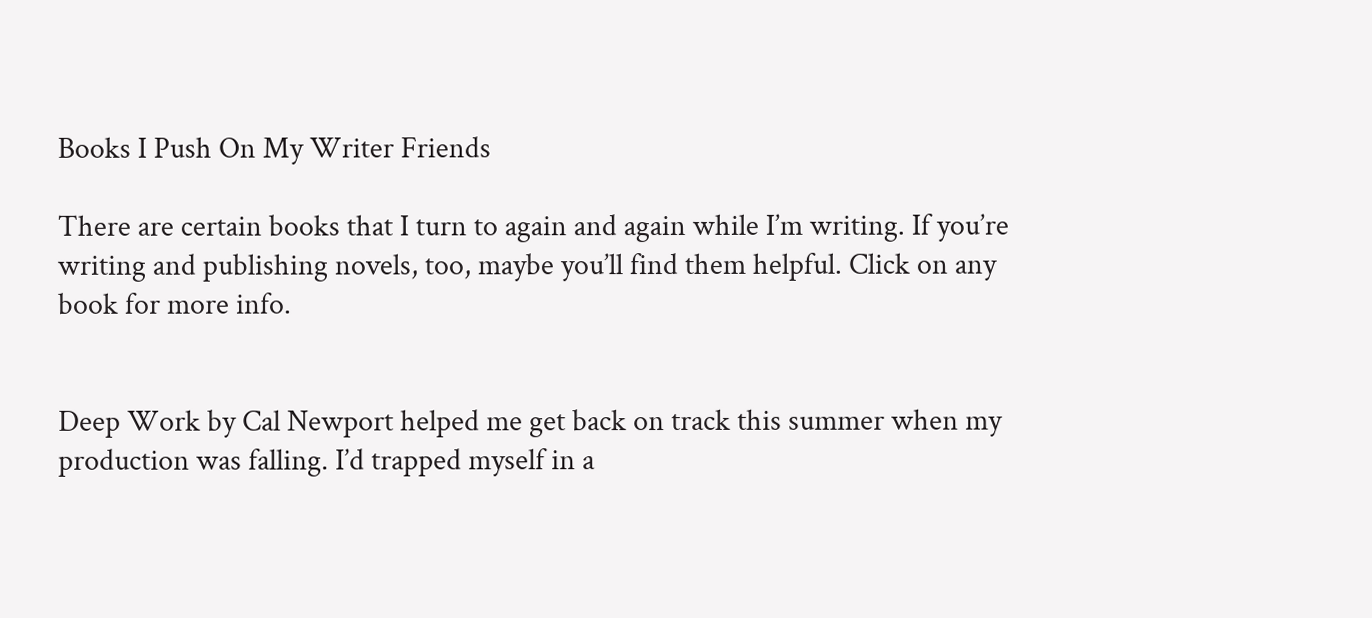Books I Push On My Writer Friends

There are certain books that I turn to again and again while I’m writing. If you’re writing and publishing novels, too, maybe you’ll find them helpful. Click on any book for more info.


Deep Work by Cal Newport helped me get back on track this summer when my production was falling. I’d trapped myself in a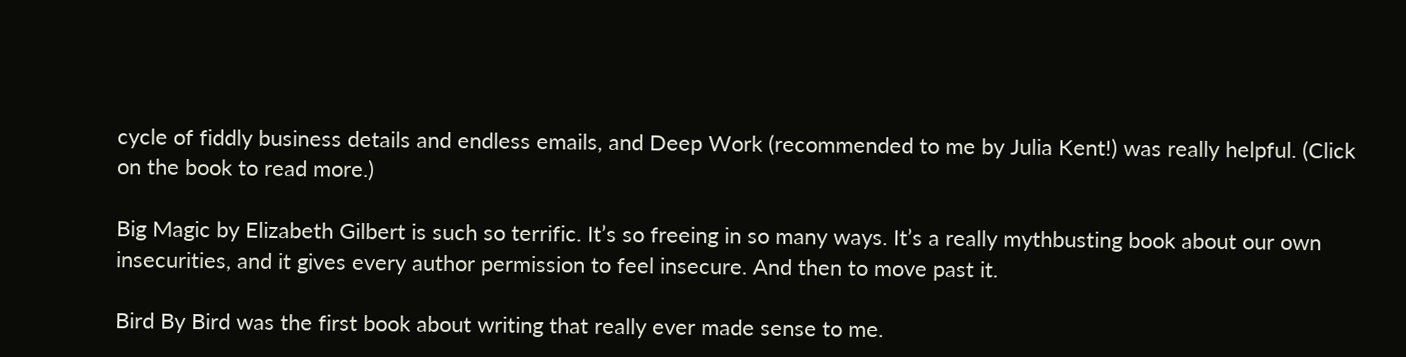cycle of fiddly business details and endless emails, and Deep Work (recommended to me by Julia Kent!) was really helpful. (Click on the book to read more.)

Big Magic by Elizabeth Gilbert is such so terrific. It’s so freeing in so many ways. It’s a really mythbusting book about our own insecurities, and it gives every author permission to feel insecure. And then to move past it.

Bird By Bird was the first book about writing that really ever made sense to me.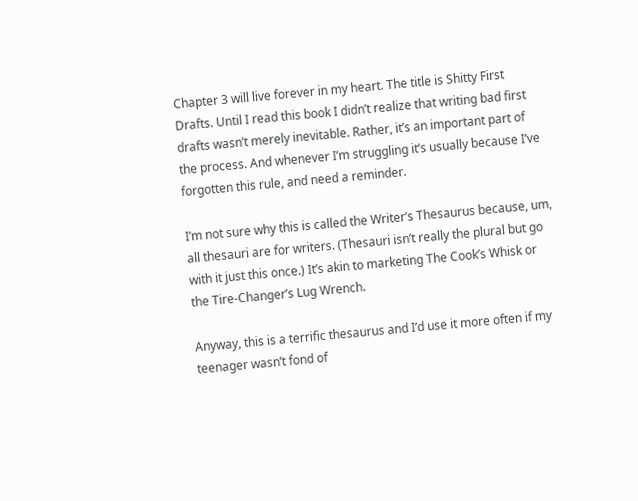Chapter 3 will live forever in my heart. The title is Shitty First Drafts. Until I read this book I didn’t realize that writing bad first drafts wasn’t merely inevitable. Rather, it’s an important part of the process. And whenever I’m struggling it’s usually because I’ve forgotten this rule, and need a reminder.

I’m not sure why this is called the Writer’s Thesaurus because, um, all thesauri are for writers. (Thesauri isn’t really the plural but go with it just this once.) It’s akin to marketing The Cook’s Whisk or the Tire-Changer’s Lug Wrench.

Anyway, this is a terrific thesaurus and I’d use it more often if my teenager wasn’t fond of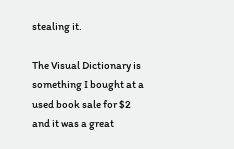stealing it.

The Visual Dictionary is something I bought at a used book sale for $2 and it was a great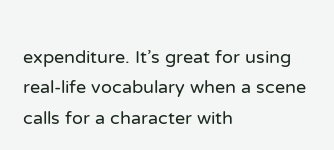expenditure. It’s great for using real-life vocabulary when a scene calls for a character with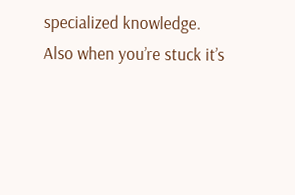specialized knowledge. Also when you’re stuck it’s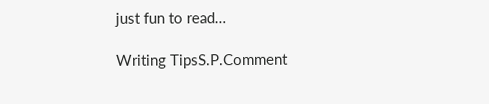just fun to read…

Writing TipsS.P.Comment